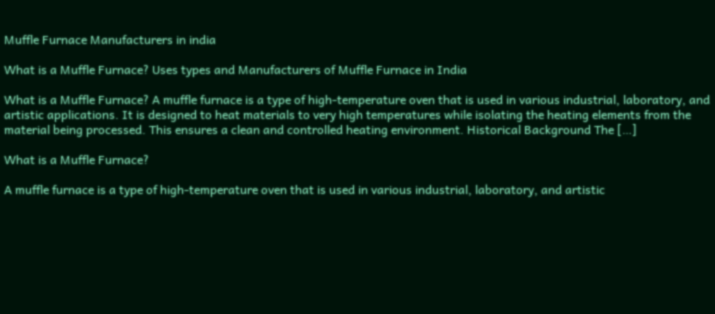Muffle Furnace Manufacturers in india

What is a Muffle Furnace? Uses types and Manufacturers of Muffle Furnace in India

What is a Muffle Furnace? A muffle furnace is a type of high-temperature oven that is used in various industrial, laboratory, and artistic applications. It is designed to heat materials to very high temperatures while isolating the heating elements from the material being processed. This ensures a clean and controlled heating environment. Historical Background The […]

What is a Muffle Furnace?

A muffle furnace is a type of high-temperature oven that is used in various industrial, laboratory, and artistic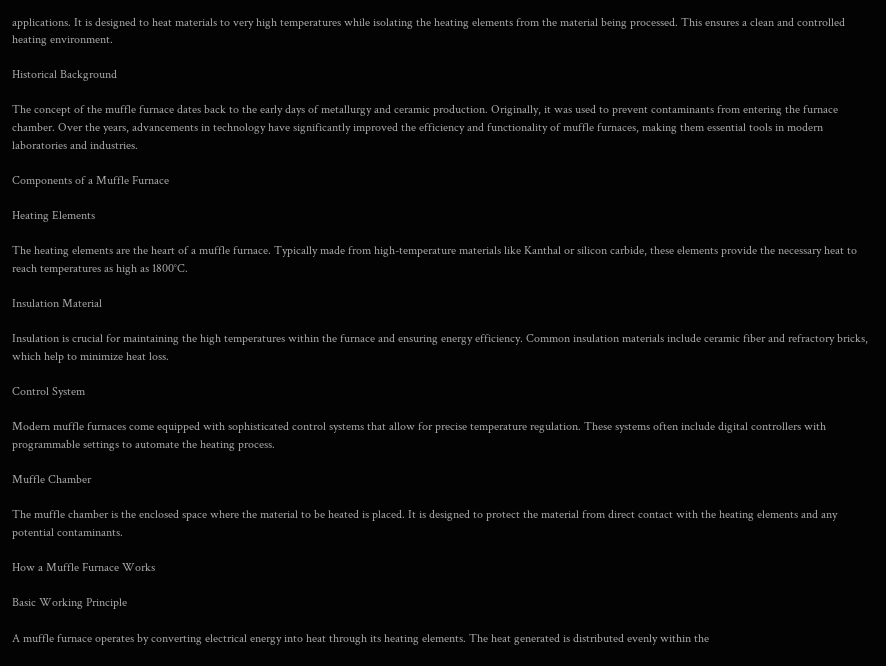applications. It is designed to heat materials to very high temperatures while isolating the heating elements from the material being processed. This ensures a clean and controlled heating environment.

Historical Background

The concept of the muffle furnace dates back to the early days of metallurgy and ceramic production. Originally, it was used to prevent contaminants from entering the furnace chamber. Over the years, advancements in technology have significantly improved the efficiency and functionality of muffle furnaces, making them essential tools in modern laboratories and industries.

Components of a Muffle Furnace

Heating Elements

The heating elements are the heart of a muffle furnace. Typically made from high-temperature materials like Kanthal or silicon carbide, these elements provide the necessary heat to reach temperatures as high as 1800°C.

Insulation Material

Insulation is crucial for maintaining the high temperatures within the furnace and ensuring energy efficiency. Common insulation materials include ceramic fiber and refractory bricks, which help to minimize heat loss.

Control System

Modern muffle furnaces come equipped with sophisticated control systems that allow for precise temperature regulation. These systems often include digital controllers with programmable settings to automate the heating process.

Muffle Chamber

The muffle chamber is the enclosed space where the material to be heated is placed. It is designed to protect the material from direct contact with the heating elements and any potential contaminants.

How a Muffle Furnace Works

Basic Working Principle

A muffle furnace operates by converting electrical energy into heat through its heating elements. The heat generated is distributed evenly within the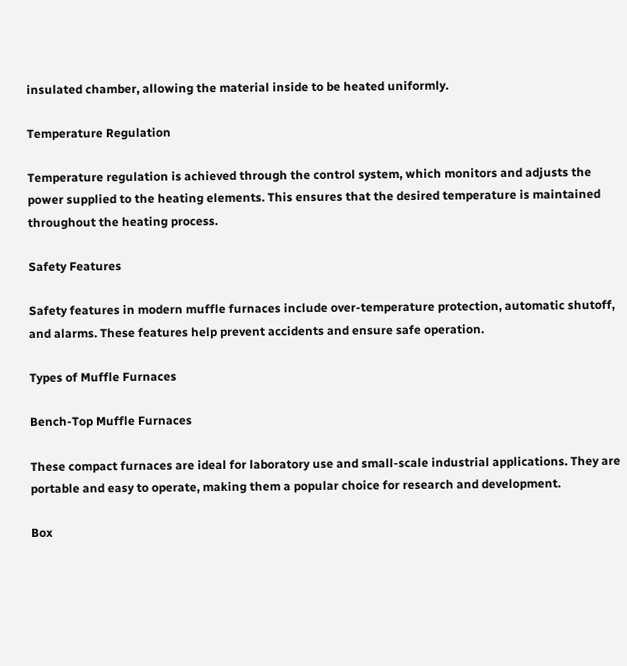insulated chamber, allowing the material inside to be heated uniformly.

Temperature Regulation

Temperature regulation is achieved through the control system, which monitors and adjusts the power supplied to the heating elements. This ensures that the desired temperature is maintained throughout the heating process.

Safety Features

Safety features in modern muffle furnaces include over-temperature protection, automatic shutoff, and alarms. These features help prevent accidents and ensure safe operation.

Types of Muffle Furnaces

Bench-Top Muffle Furnaces

These compact furnaces are ideal for laboratory use and small-scale industrial applications. They are portable and easy to operate, making them a popular choice for research and development.

Box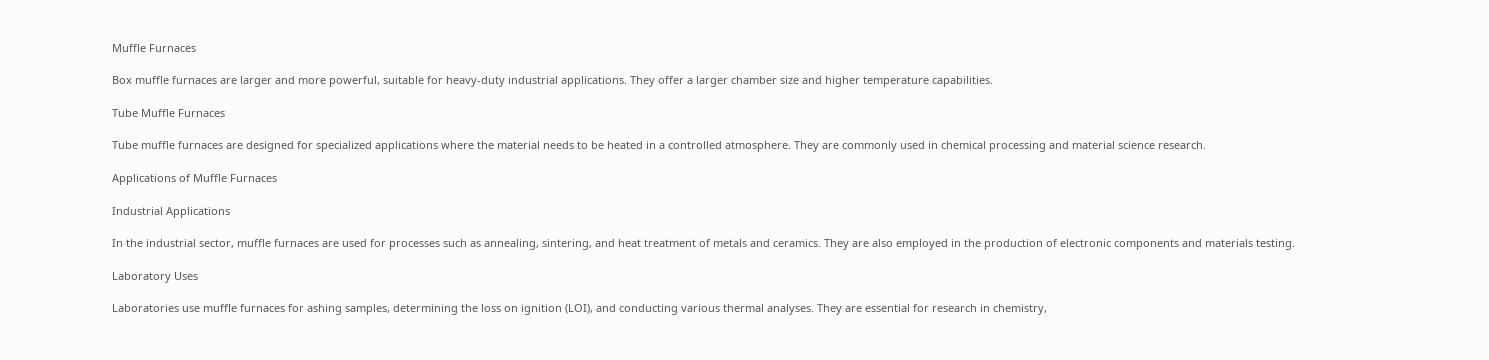Muffle Furnaces

Box muffle furnaces are larger and more powerful, suitable for heavy-duty industrial applications. They offer a larger chamber size and higher temperature capabilities.

Tube Muffle Furnaces

Tube muffle furnaces are designed for specialized applications where the material needs to be heated in a controlled atmosphere. They are commonly used in chemical processing and material science research.

Applications of Muffle Furnaces

Industrial Applications

In the industrial sector, muffle furnaces are used for processes such as annealing, sintering, and heat treatment of metals and ceramics. They are also employed in the production of electronic components and materials testing.

Laboratory Uses

Laboratories use muffle furnaces for ashing samples, determining the loss on ignition (LOI), and conducting various thermal analyses. They are essential for research in chemistry,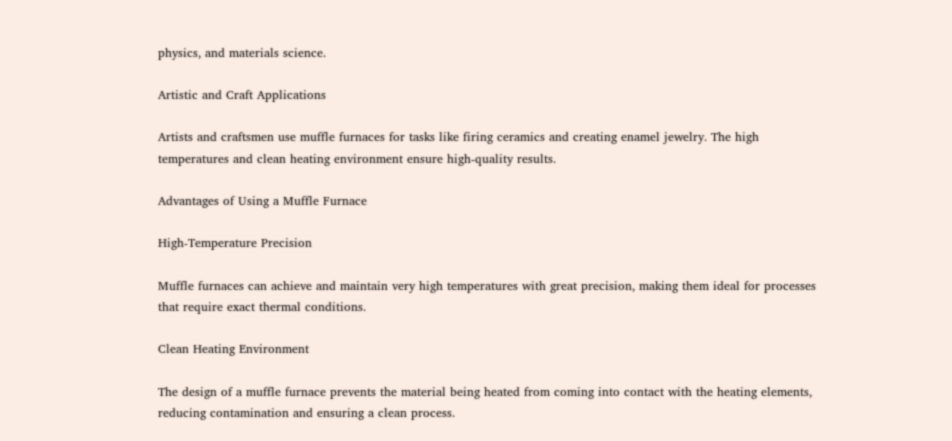physics, and materials science.

Artistic and Craft Applications

Artists and craftsmen use muffle furnaces for tasks like firing ceramics and creating enamel jewelry. The high temperatures and clean heating environment ensure high-quality results.

Advantages of Using a Muffle Furnace

High-Temperature Precision

Muffle furnaces can achieve and maintain very high temperatures with great precision, making them ideal for processes that require exact thermal conditions.

Clean Heating Environment

The design of a muffle furnace prevents the material being heated from coming into contact with the heating elements, reducing contamination and ensuring a clean process.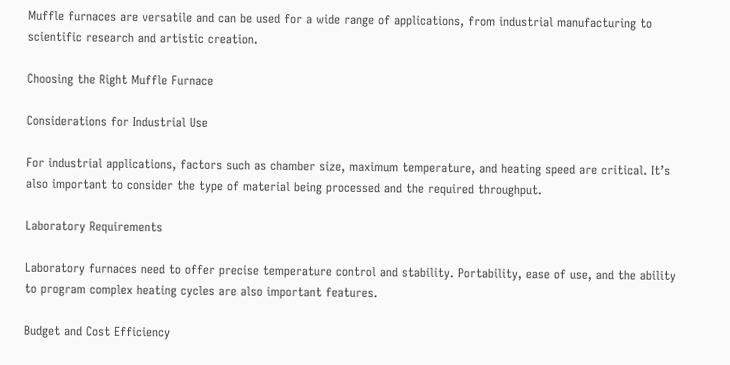Muffle furnaces are versatile and can be used for a wide range of applications, from industrial manufacturing to scientific research and artistic creation.

Choosing the Right Muffle Furnace

Considerations for Industrial Use

For industrial applications, factors such as chamber size, maximum temperature, and heating speed are critical. It’s also important to consider the type of material being processed and the required throughput.

Laboratory Requirements

Laboratory furnaces need to offer precise temperature control and stability. Portability, ease of use, and the ability to program complex heating cycles are also important features.

Budget and Cost Efficiency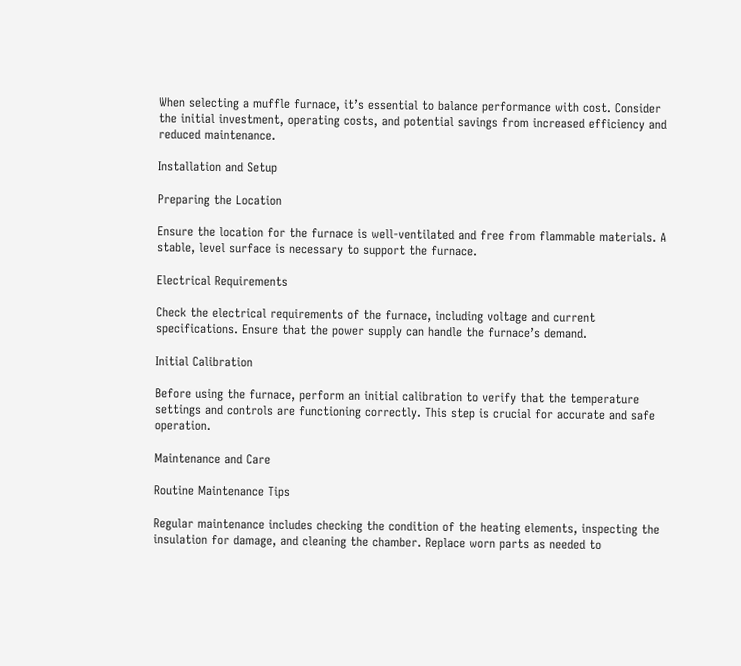When selecting a muffle furnace, it’s essential to balance performance with cost. Consider the initial investment, operating costs, and potential savings from increased efficiency and reduced maintenance.

Installation and Setup

Preparing the Location

Ensure the location for the furnace is well-ventilated and free from flammable materials. A stable, level surface is necessary to support the furnace.

Electrical Requirements

Check the electrical requirements of the furnace, including voltage and current specifications. Ensure that the power supply can handle the furnace’s demand.

Initial Calibration

Before using the furnace, perform an initial calibration to verify that the temperature settings and controls are functioning correctly. This step is crucial for accurate and safe operation.

Maintenance and Care

Routine Maintenance Tips

Regular maintenance includes checking the condition of the heating elements, inspecting the insulation for damage, and cleaning the chamber. Replace worn parts as needed to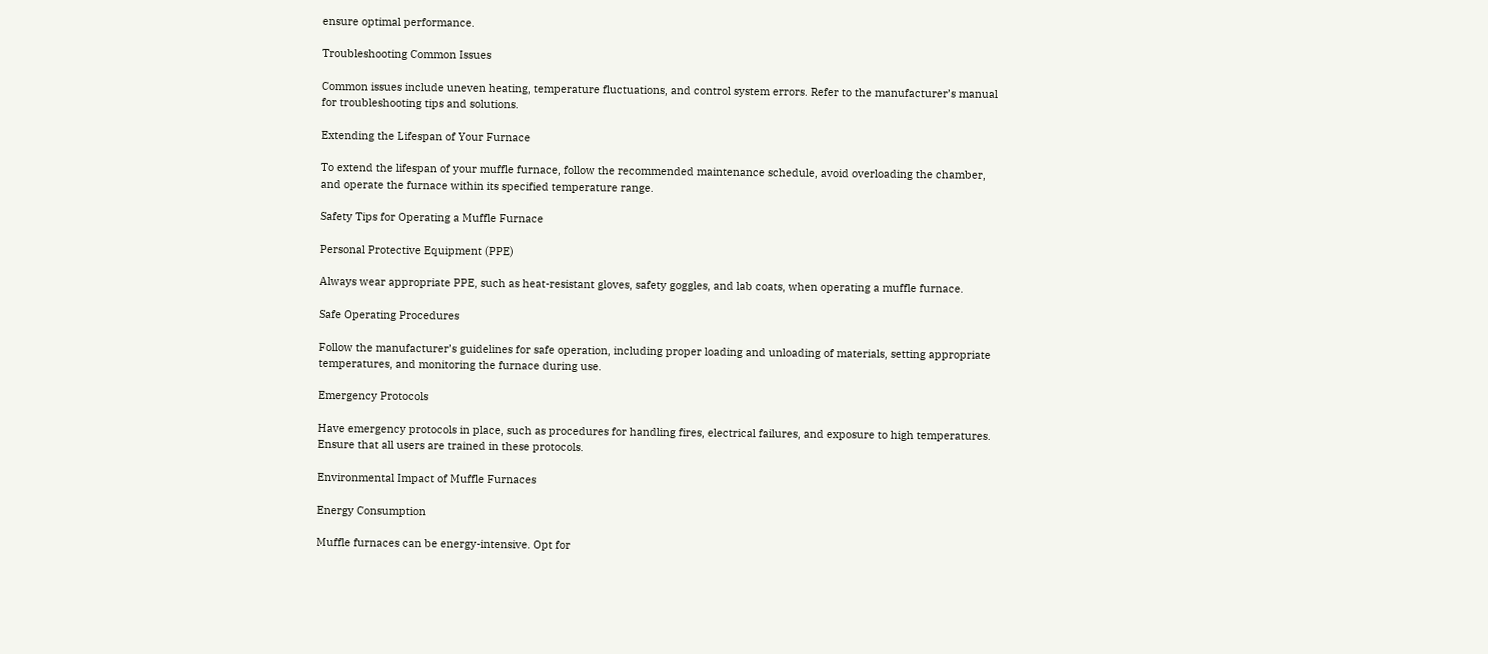ensure optimal performance.

Troubleshooting Common Issues

Common issues include uneven heating, temperature fluctuations, and control system errors. Refer to the manufacturer’s manual for troubleshooting tips and solutions.

Extending the Lifespan of Your Furnace

To extend the lifespan of your muffle furnace, follow the recommended maintenance schedule, avoid overloading the chamber, and operate the furnace within its specified temperature range.

Safety Tips for Operating a Muffle Furnace

Personal Protective Equipment (PPE)

Always wear appropriate PPE, such as heat-resistant gloves, safety goggles, and lab coats, when operating a muffle furnace.

Safe Operating Procedures

Follow the manufacturer’s guidelines for safe operation, including proper loading and unloading of materials, setting appropriate temperatures, and monitoring the furnace during use.

Emergency Protocols

Have emergency protocols in place, such as procedures for handling fires, electrical failures, and exposure to high temperatures. Ensure that all users are trained in these protocols.

Environmental Impact of Muffle Furnaces

Energy Consumption

Muffle furnaces can be energy-intensive. Opt for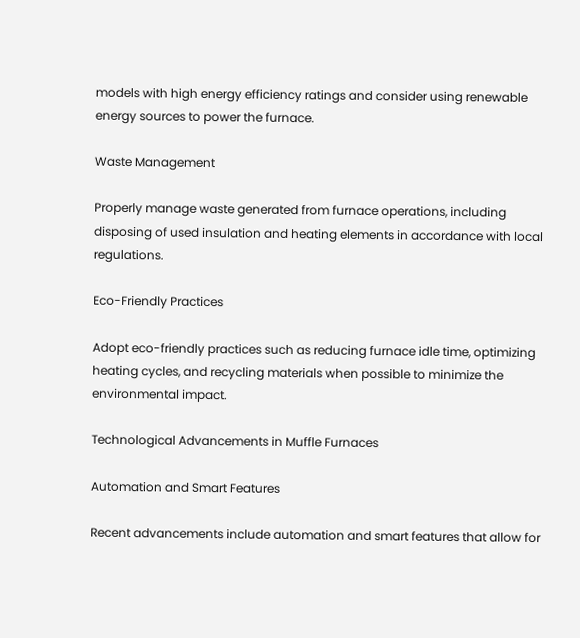models with high energy efficiency ratings and consider using renewable energy sources to power the furnace.

Waste Management

Properly manage waste generated from furnace operations, including disposing of used insulation and heating elements in accordance with local regulations.

Eco-Friendly Practices

Adopt eco-friendly practices such as reducing furnace idle time, optimizing heating cycles, and recycling materials when possible to minimize the environmental impact.

Technological Advancements in Muffle Furnaces

Automation and Smart Features

Recent advancements include automation and smart features that allow for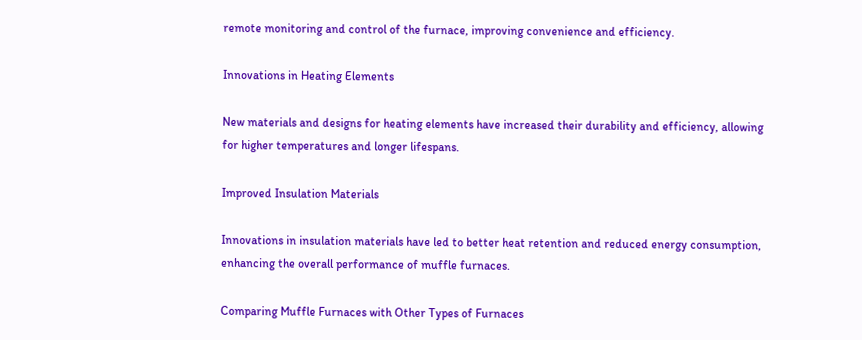remote monitoring and control of the furnace, improving convenience and efficiency.

Innovations in Heating Elements

New materials and designs for heating elements have increased their durability and efficiency, allowing for higher temperatures and longer lifespans.

Improved Insulation Materials

Innovations in insulation materials have led to better heat retention and reduced energy consumption, enhancing the overall performance of muffle furnaces.

Comparing Muffle Furnaces with Other Types of Furnaces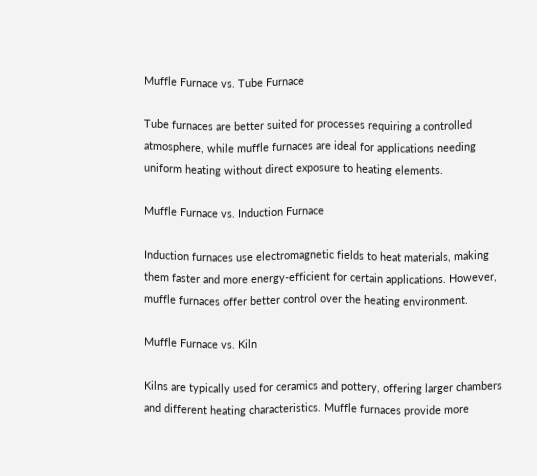Muffle Furnace vs. Tube Furnace

Tube furnaces are better suited for processes requiring a controlled atmosphere, while muffle furnaces are ideal for applications needing uniform heating without direct exposure to heating elements.

Muffle Furnace vs. Induction Furnace

Induction furnaces use electromagnetic fields to heat materials, making them faster and more energy-efficient for certain applications. However, muffle furnaces offer better control over the heating environment.

Muffle Furnace vs. Kiln

Kilns are typically used for ceramics and pottery, offering larger chambers and different heating characteristics. Muffle furnaces provide more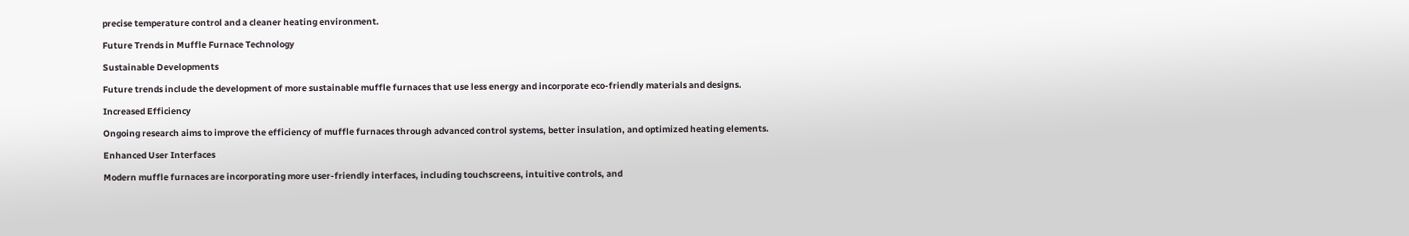precise temperature control and a cleaner heating environment.

Future Trends in Muffle Furnace Technology

Sustainable Developments

Future trends include the development of more sustainable muffle furnaces that use less energy and incorporate eco-friendly materials and designs.

Increased Efficiency

Ongoing research aims to improve the efficiency of muffle furnaces through advanced control systems, better insulation, and optimized heating elements.

Enhanced User Interfaces

Modern muffle furnaces are incorporating more user-friendly interfaces, including touchscreens, intuitive controls, and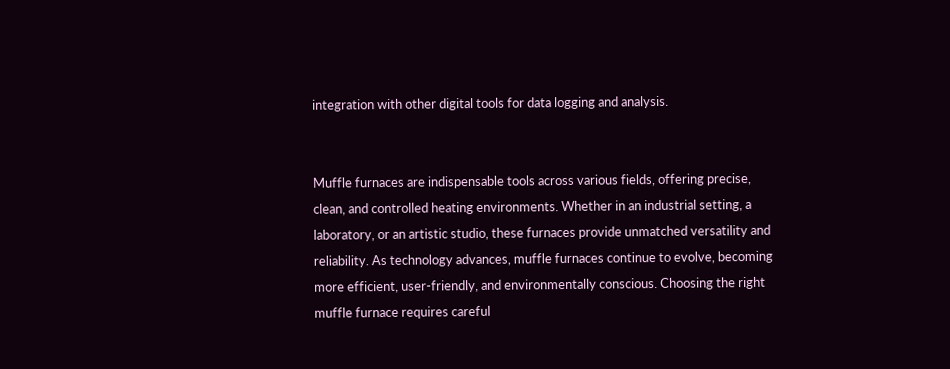integration with other digital tools for data logging and analysis.


Muffle furnaces are indispensable tools across various fields, offering precise, clean, and controlled heating environments. Whether in an industrial setting, a laboratory, or an artistic studio, these furnaces provide unmatched versatility and reliability. As technology advances, muffle furnaces continue to evolve, becoming more efficient, user-friendly, and environmentally conscious. Choosing the right muffle furnace requires careful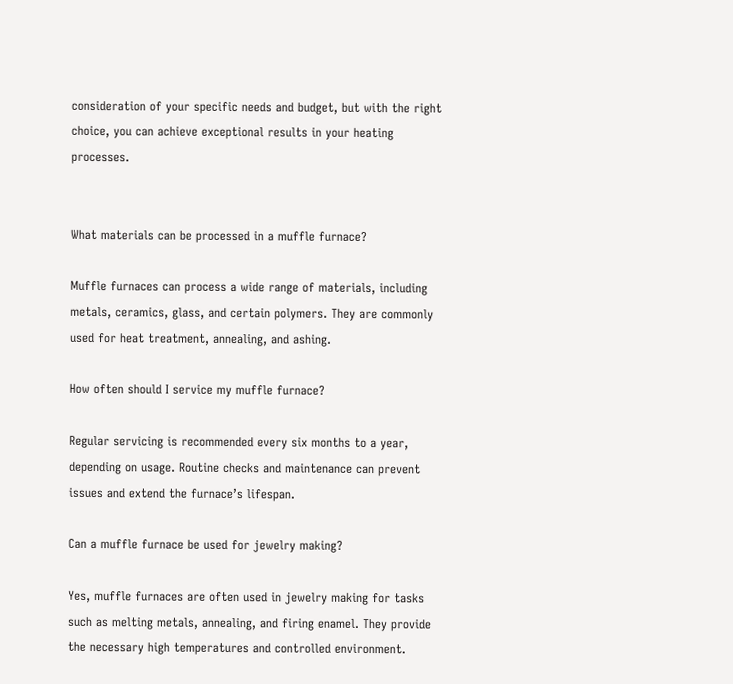consideration of your specific needs and budget, but with the right choice, you can achieve exceptional results in your heating processes.


What materials can be processed in a muffle furnace?

Muffle furnaces can process a wide range of materials, including metals, ceramics, glass, and certain polymers. They are commonly used for heat treatment, annealing, and ashing.

How often should I service my muffle furnace?

Regular servicing is recommended every six months to a year, depending on usage. Routine checks and maintenance can prevent issues and extend the furnace’s lifespan.

Can a muffle furnace be used for jewelry making?

Yes, muffle furnaces are often used in jewelry making for tasks such as melting metals, annealing, and firing enamel. They provide the necessary high temperatures and controlled environment.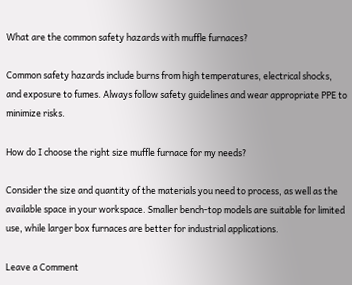What are the common safety hazards with muffle furnaces?

Common safety hazards include burns from high temperatures, electrical shocks, and exposure to fumes. Always follow safety guidelines and wear appropriate PPE to minimize risks.

How do I choose the right size muffle furnace for my needs?

Consider the size and quantity of the materials you need to process, as well as the available space in your workspace. Smaller bench-top models are suitable for limited use, while larger box furnaces are better for industrial applications.

Leave a Comment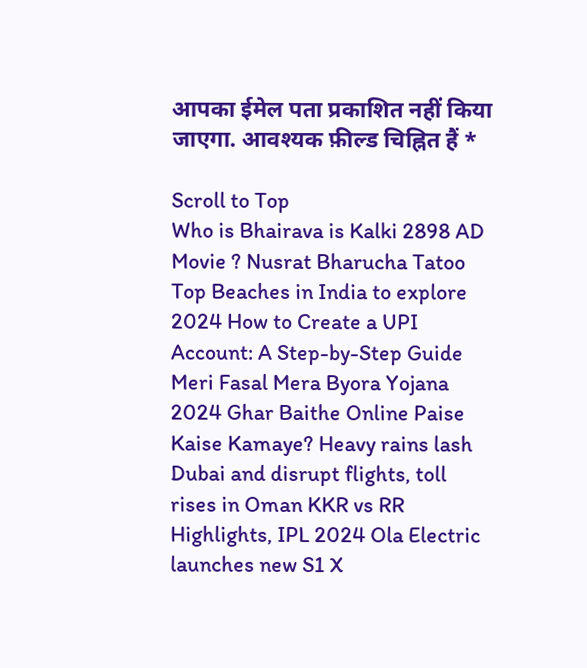आपका ईमेल पता प्रकाशित नहीं किया जाएगा. आवश्यक फ़ील्ड चिह्नित हैं *

Scroll to Top
Who is Bhairava is Kalki 2898 AD Movie ? Nusrat Bharucha Tatoo Top Beaches in India to explore 2024 How to Create a UPI Account: A Step-by-Step Guide Meri Fasal Mera Byora Yojana 2024 Ghar Baithe Online Paise Kaise Kamaye? Heavy rains lash Dubai and disrupt flights, toll rises in Oman KKR vs RR Highlights, IPL 2024 Ola Electric launches new S1 X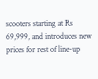scooters starting at Rs 69,999, and introduces new prices for rest of line-up